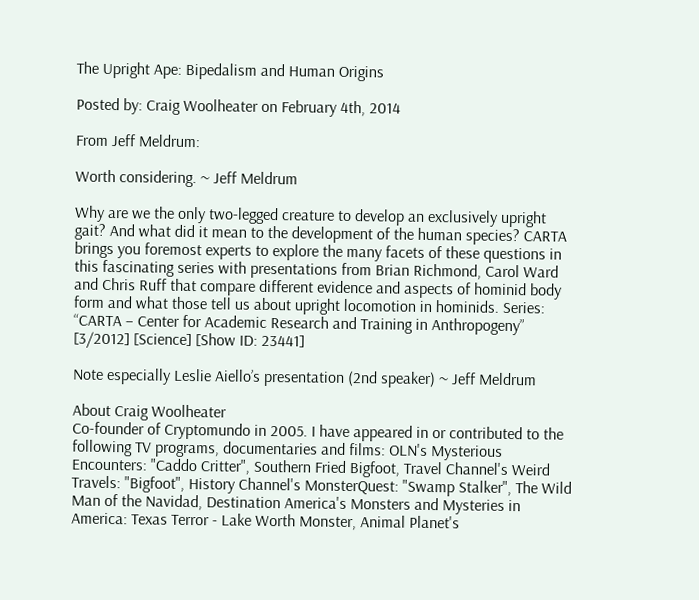The Upright Ape: Bipedalism and Human Origins

Posted by: Craig Woolheater on February 4th, 2014

From Jeff Meldrum:

Worth considering. ~ Jeff Meldrum

Why are we the only two-legged creature to develop an exclusively upright gait? And what did it mean to the development of the human species? CARTA brings you foremost experts to explore the many facets of these questions in this fascinating series with presentations from Brian Richmond, Carol Ward and Chris Ruff that compare different evidence and aspects of hominid body form and what those tell us about upright locomotion in hominids. Series: “CARTA – Center for Academic Research and Training in Anthropogeny” [3/2012] [Science] [Show ID: 23441]

Note especially Leslie Aiello’s presentation (2nd speaker) ~ Jeff Meldrum

About Craig Woolheater
Co-founder of Cryptomundo in 2005. I have appeared in or contributed to the following TV programs, documentaries and films: OLN's Mysterious Encounters: "Caddo Critter", Southern Fried Bigfoot, Travel Channel's Weird Travels: "Bigfoot", History Channel's MonsterQuest: "Swamp Stalker", The Wild Man of the Navidad, Destination America's Monsters and Mysteries in America: Texas Terror - Lake Worth Monster, Animal Planet's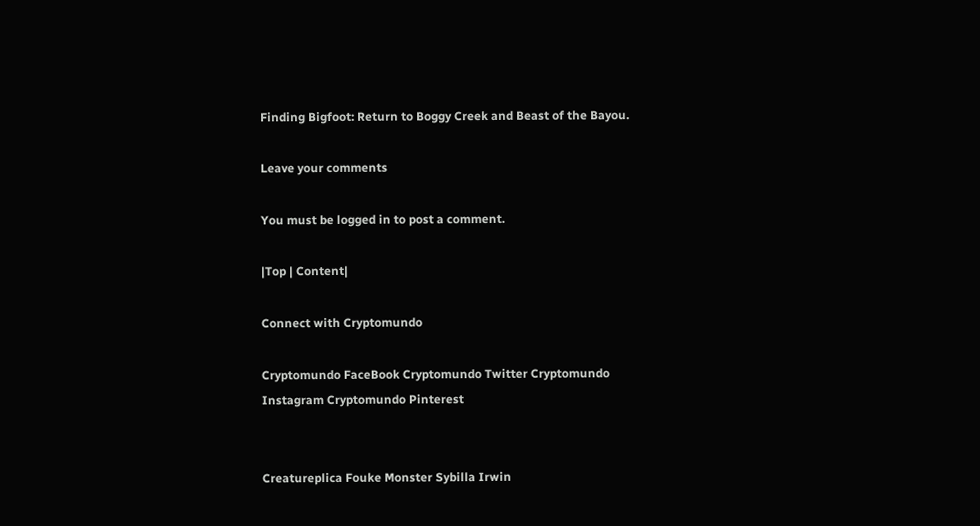Finding Bigfoot: Return to Boggy Creek and Beast of the Bayou.

Leave your comments

You must be logged in to post a comment.

|Top | Content|

Connect with Cryptomundo

Cryptomundo FaceBook Cryptomundo Twitter Cryptomundo Instagram Cryptomundo Pinterest


Creatureplica Fouke Monster Sybilla Irwin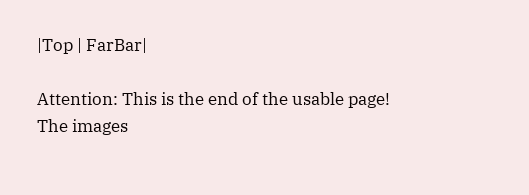|Top | FarBar|

Attention: This is the end of the usable page!
The images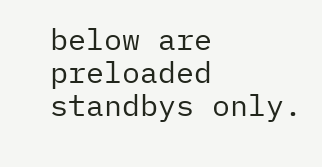below are preloaded standbys only.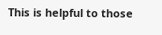This is helpful to those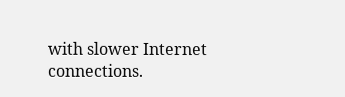with slower Internet connections.